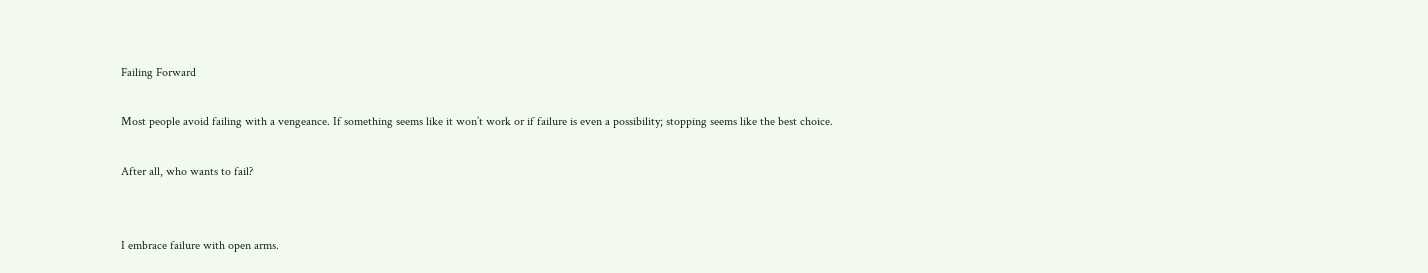Failing Forward

Most people avoid failing with a vengeance. If something seems like it won’t work or if failure is even a possibility; stopping seems like the best choice.

After all, who wants to fail?


I embrace failure with open arms.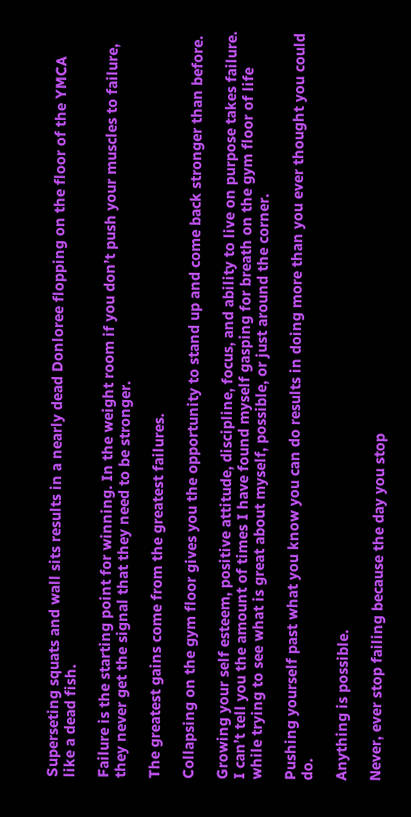Superseting squats and wall sits results in a nearly dead Donloree flopping on the floor of the YMCA like a dead fish.

Failure is the starting point for winning. In the weight room if you don’t push your muscles to failure, they never get the signal that they need to be stronger.

The greatest gains come from the greatest failures.

Collapsing on the gym floor gives you the opportunity to stand up and come back stronger than before.

Growing your self esteem, positive attitude, discipline, focus, and ability to live on purpose takes failure. I can’t tell you the amount of times I have found myself gasping for breath on the gym floor of life while trying to see what is great about myself, possible, or just around the corner.

Pushing yourself past what you know you can do results in doing more than you ever thought you could do.

Anything is possible.

Never, ever stop failing because the day you stop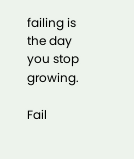failing is the day you stop growing.

Fail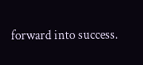forward into success.